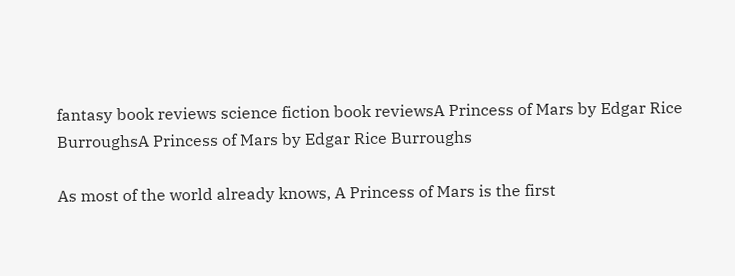fantasy book reviews science fiction book reviewsA Princess of Mars by Edgar Rice BurroughsA Princess of Mars by Edgar Rice Burroughs

As most of the world already knows, A Princess of Mars is the first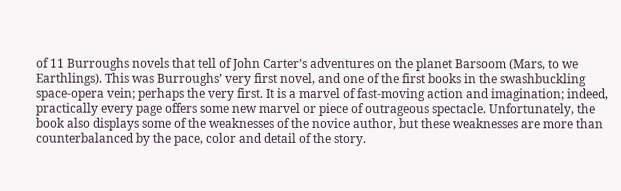of 11 Burroughs novels that tell of John Carter’s adventures on the planet Barsoom (Mars, to we Earthlings). This was Burroughs’ very first novel, and one of the first books in the swashbuckling space-opera vein; perhaps the very first. It is a marvel of fast-moving action and imagination; indeed, practically every page offers some new marvel or piece of outrageous spectacle. Unfortunately, the book also displays some of the weaknesses of the novice author, but these weaknesses are more than counterbalanced by the pace, color and detail of the story.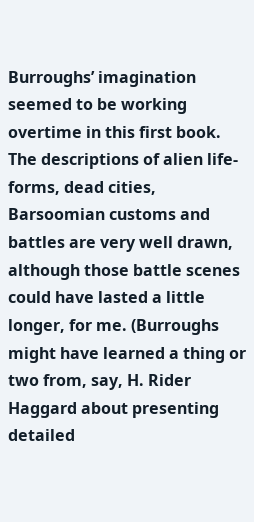Burroughs’ imagination seemed to be working overtime in this first book. The descriptions of alien life-forms, dead cities, Barsoomian customs and battles are very well drawn, although those battle scenes could have lasted a little longer, for me. (Burroughs might have learned a thing or two from, say, H. Rider Haggard about presenting detailed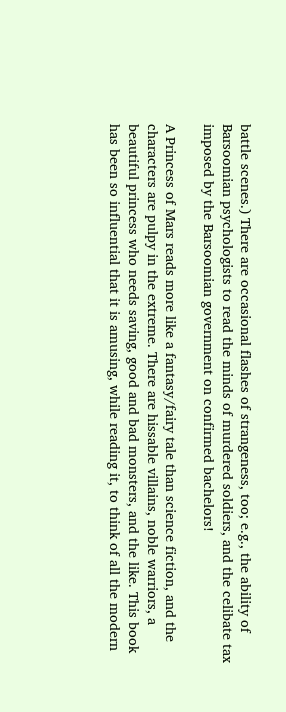battle scenes.) There are occasional flashes of strangeness, too; e.g., the ability of Barsoomian psychologists to read the minds of murdered soldiers, and the celibate tax imposed by the Barsoomian government on confirmed bachelors!

A Princess of Mars reads more like a fantasy/fairy tale than science fiction, and the characters are pulpy in the extreme. There are hissable villains, noble warriors, a beautiful princess who needs saving, good and bad monsters, and the like. This book has been so influential that it is amusing, while reading it, to think of all the modern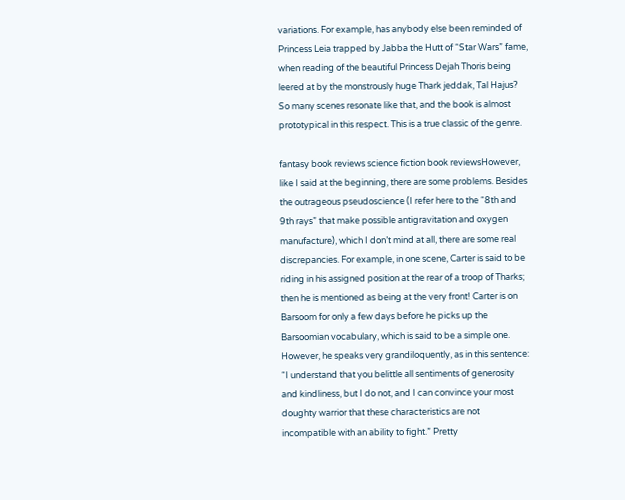variations. For example, has anybody else been reminded of Princess Leia trapped by Jabba the Hutt of “Star Wars” fame, when reading of the beautiful Princess Dejah Thoris being leered at by the monstrously huge Thark jeddak, Tal Hajus? So many scenes resonate like that, and the book is almost prototypical in this respect. This is a true classic of the genre.

fantasy book reviews science fiction book reviewsHowever, like I said at the beginning, there are some problems. Besides the outrageous pseudoscience (I refer here to the “8th and 9th rays” that make possible antigravitation and oxygen manufacture), which I don’t mind at all, there are some real discrepancies. For example, in one scene, Carter is said to be riding in his assigned position at the rear of a troop of Tharks; then he is mentioned as being at the very front! Carter is on Barsoom for only a few days before he picks up the Barsoomian vocabulary, which is said to be a simple one. However, he speaks very grandiloquently, as in this sentence: “I understand that you belittle all sentiments of generosity and kindliness, but I do not, and I can convince your most doughty warrior that these characteristics are not incompatible with an ability to fight.” Pretty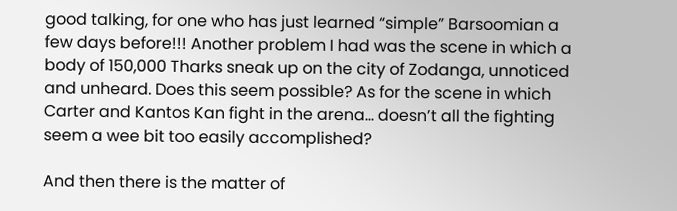good talking, for one who has just learned “simple” Barsoomian a few days before!!! Another problem I had was the scene in which a body of 150,000 Tharks sneak up on the city of Zodanga, unnoticed and unheard. Does this seem possible? As for the scene in which Carter and Kantos Kan fight in the arena… doesn’t all the fighting seem a wee bit too easily accomplished?

And then there is the matter of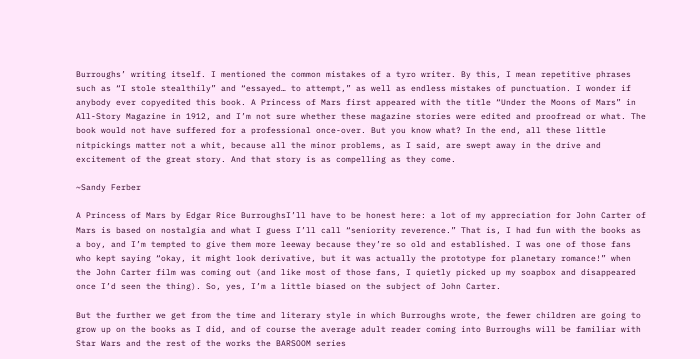Burroughs’ writing itself. I mentioned the common mistakes of a tyro writer. By this, I mean repetitive phrases such as “I stole stealthily” and “essayed… to attempt,” as well as endless mistakes of punctuation. I wonder if anybody ever copyedited this book. A Princess of Mars first appeared with the title “Under the Moons of Mars” in All-Story Magazine in 1912, and I’m not sure whether these magazine stories were edited and proofread or what. The book would not have suffered for a professional once-over. But you know what? In the end, all these little nitpickings matter not a whit, because all the minor problems, as I said, are swept away in the drive and excitement of the great story. And that story is as compelling as they come.

~Sandy Ferber

A Princess of Mars by Edgar Rice BurroughsI’ll have to be honest here: a lot of my appreciation for John Carter of Mars is based on nostalgia and what I guess I’ll call “seniority reverence.” That is, I had fun with the books as a boy, and I’m tempted to give them more leeway because they’re so old and established. I was one of those fans who kept saying “okay, it might look derivative, but it was actually the prototype for planetary romance!” when the John Carter film was coming out (and like most of those fans, I quietly picked up my soapbox and disappeared once I’d seen the thing). So, yes, I’m a little biased on the subject of John Carter.

But the further we get from the time and literary style in which Burroughs wrote, the fewer children are going to grow up on the books as I did, and of course the average adult reader coming into Burroughs will be familiar with Star Wars and the rest of the works the BARSOOM series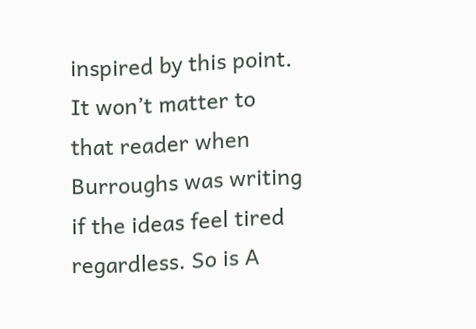inspired by this point. It won’t matter to that reader when Burroughs was writing if the ideas feel tired regardless. So is A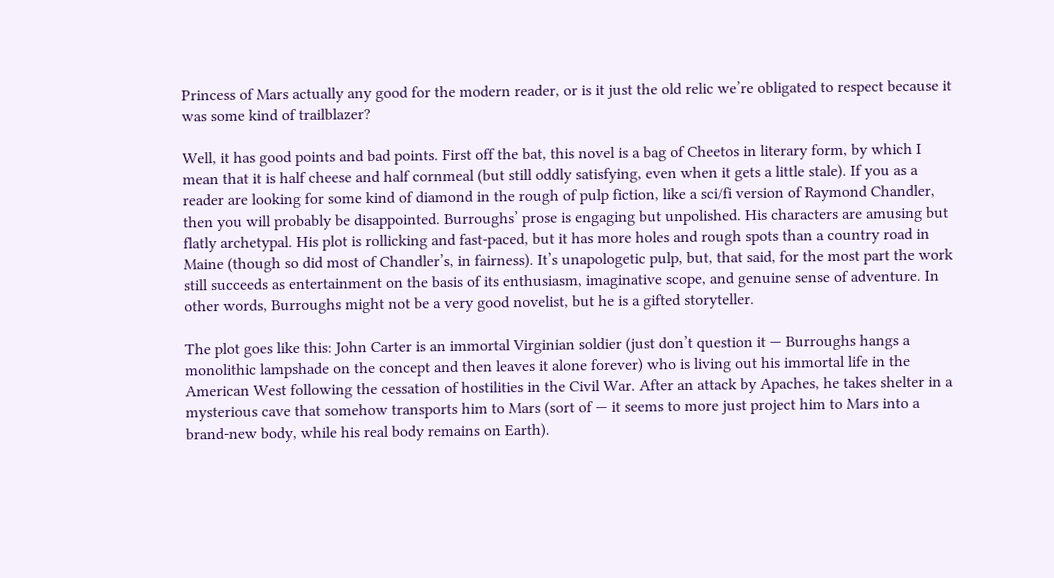Princess of Mars actually any good for the modern reader, or is it just the old relic we’re obligated to respect because it was some kind of trailblazer?

Well, it has good points and bad points. First off the bat, this novel is a bag of Cheetos in literary form, by which I mean that it is half cheese and half cornmeal (but still oddly satisfying, even when it gets a little stale). If you as a reader are looking for some kind of diamond in the rough of pulp fiction, like a sci/fi version of Raymond Chandler, then you will probably be disappointed. Burroughs’ prose is engaging but unpolished. His characters are amusing but flatly archetypal. His plot is rollicking and fast-paced, but it has more holes and rough spots than a country road in Maine (though so did most of Chandler’s, in fairness). It’s unapologetic pulp, but, that said, for the most part the work still succeeds as entertainment on the basis of its enthusiasm, imaginative scope, and genuine sense of adventure. In other words, Burroughs might not be a very good novelist, but he is a gifted storyteller.

The plot goes like this: John Carter is an immortal Virginian soldier (just don’t question it — Burroughs hangs a monolithic lampshade on the concept and then leaves it alone forever) who is living out his immortal life in the American West following the cessation of hostilities in the Civil War. After an attack by Apaches, he takes shelter in a mysterious cave that somehow transports him to Mars (sort of — it seems to more just project him to Mars into a brand-new body, while his real body remains on Earth).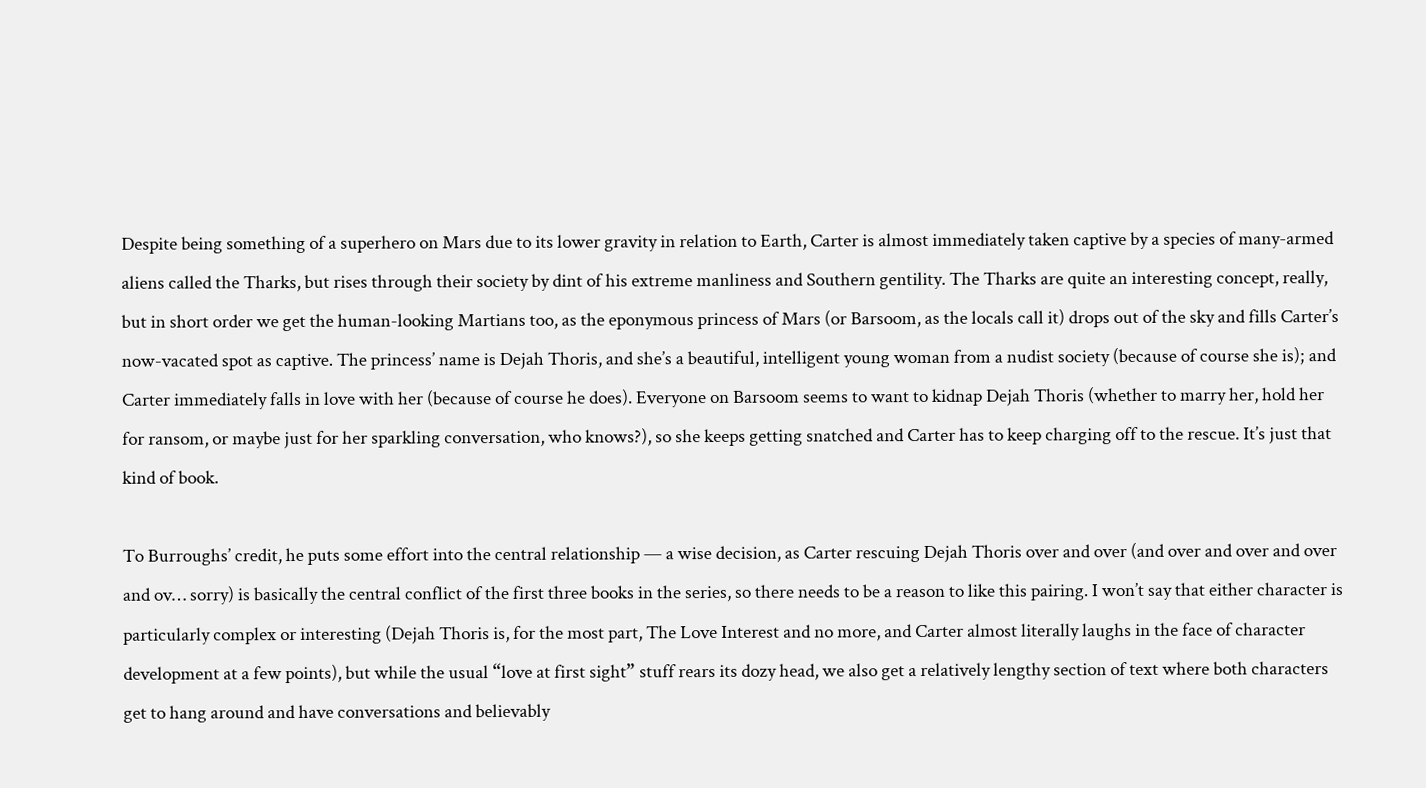Despite being something of a superhero on Mars due to its lower gravity in relation to Earth, Carter is almost immediately taken captive by a species of many-armed aliens called the Tharks, but rises through their society by dint of his extreme manliness and Southern gentility. The Tharks are quite an interesting concept, really, but in short order we get the human-looking Martians too, as the eponymous princess of Mars (or Barsoom, as the locals call it) drops out of the sky and fills Carter’s now-vacated spot as captive. The princess’ name is Dejah Thoris, and she’s a beautiful, intelligent young woman from a nudist society (because of course she is); and Carter immediately falls in love with her (because of course he does). Everyone on Barsoom seems to want to kidnap Dejah Thoris (whether to marry her, hold her for ransom, or maybe just for her sparkling conversation, who knows?), so she keeps getting snatched and Carter has to keep charging off to the rescue. It’s just that kind of book.

To Burroughs’ credit, he puts some effort into the central relationship — a wise decision, as Carter rescuing Dejah Thoris over and over (and over and over and over and ov… sorry) is basically the central conflict of the first three books in the series, so there needs to be a reason to like this pairing. I won’t say that either character is particularly complex or interesting (Dejah Thoris is, for the most part, The Love Interest and no more, and Carter almost literally laughs in the face of character development at a few points), but while the usual “love at first sight” stuff rears its dozy head, we also get a relatively lengthy section of text where both characters get to hang around and have conversations and believably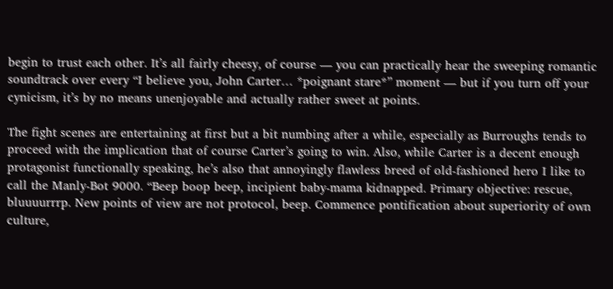begin to trust each other. It’s all fairly cheesy, of course — you can practically hear the sweeping romantic soundtrack over every “I believe you, John Carter… *poignant stare*” moment — but if you turn off your cynicism, it’s by no means unenjoyable and actually rather sweet at points.

The fight scenes are entertaining at first but a bit numbing after a while, especially as Burroughs tends to proceed with the implication that of course Carter’s going to win. Also, while Carter is a decent enough protagonist functionally speaking, he’s also that annoyingly flawless breed of old-fashioned hero I like to call the Manly-Bot 9000. “Beep boop beep, incipient baby-mama kidnapped. Primary objective: rescue, bluuuurrrp. New points of view are not protocol, beep. Commence pontification about superiority of own culture,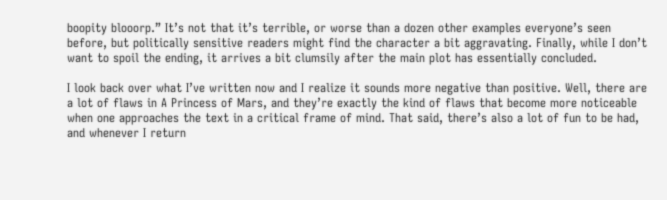boopity blooorp.” It’s not that it’s terrible, or worse than a dozen other examples everyone’s seen before, but politically sensitive readers might find the character a bit aggravating. Finally, while I don’t want to spoil the ending, it arrives a bit clumsily after the main plot has essentially concluded.

I look back over what I’ve written now and I realize it sounds more negative than positive. Well, there are a lot of flaws in A Princess of Mars, and they’re exactly the kind of flaws that become more noticeable when one approaches the text in a critical frame of mind. That said, there’s also a lot of fun to be had, and whenever I return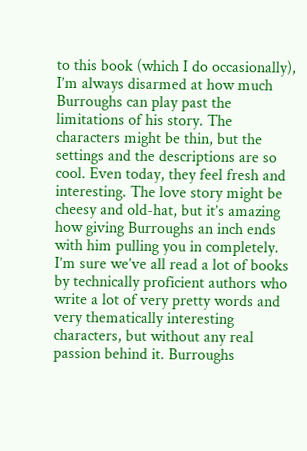to this book (which I do occasionally), I’m always disarmed at how much Burroughs can play past the limitations of his story. The characters might be thin, but the settings and the descriptions are so cool. Even today, they feel fresh and interesting. The love story might be cheesy and old-hat, but it’s amazing how giving Burroughs an inch ends with him pulling you in completely. I’m sure we’ve all read a lot of books by technically proficient authors who write a lot of very pretty words and very thematically interesting characters, but without any real passion behind it. Burroughs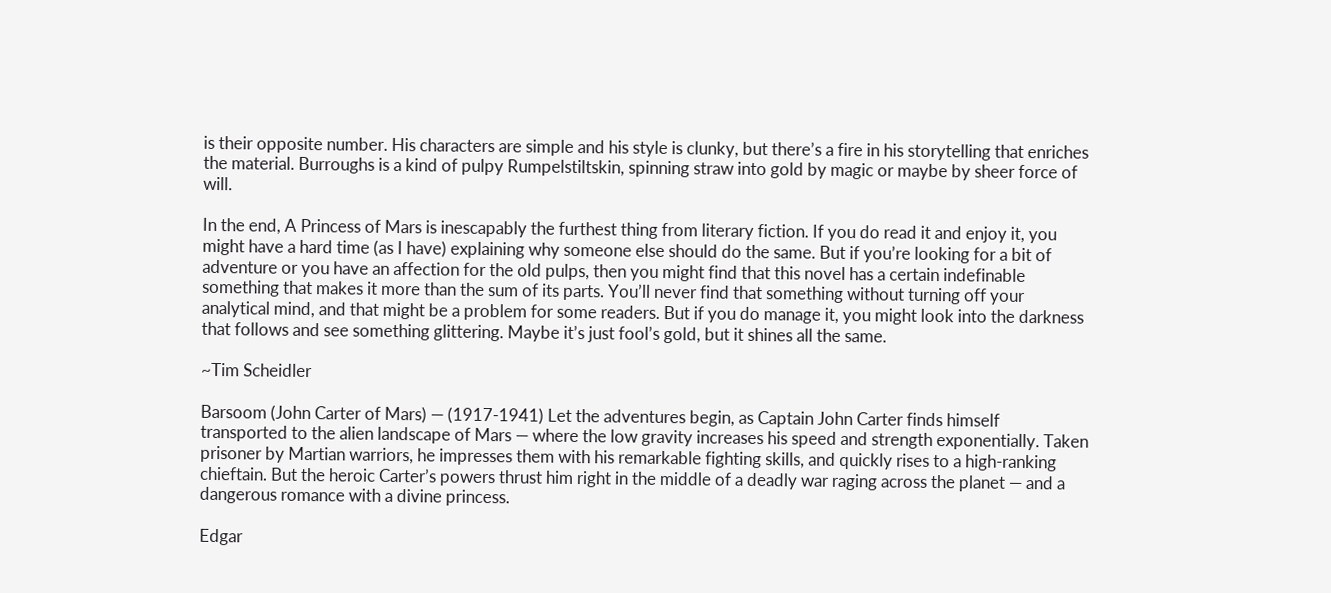is their opposite number. His characters are simple and his style is clunky, but there’s a fire in his storytelling that enriches the material. Burroughs is a kind of pulpy Rumpelstiltskin, spinning straw into gold by magic or maybe by sheer force of will.

In the end, A Princess of Mars is inescapably the furthest thing from literary fiction. If you do read it and enjoy it, you might have a hard time (as I have) explaining why someone else should do the same. But if you’re looking for a bit of adventure or you have an affection for the old pulps, then you might find that this novel has a certain indefinable something that makes it more than the sum of its parts. You’ll never find that something without turning off your analytical mind, and that might be a problem for some readers. But if you do manage it, you might look into the darkness that follows and see something glittering. Maybe it’s just fool’s gold, but it shines all the same.

~Tim Scheidler

Barsoom (John Carter of Mars) — (1917-1941) Let the adventures begin, as Captain John Carter finds himself transported to the alien landscape of Mars — where the low gravity increases his speed and strength exponentially. Taken prisoner by Martian warriors, he impresses them with his remarkable fighting skills, and quickly rises to a high-ranking chieftain. But the heroic Carter’s powers thrust him right in the middle of a deadly war raging across the planet — and a dangerous romance with a divine princess.

Edgar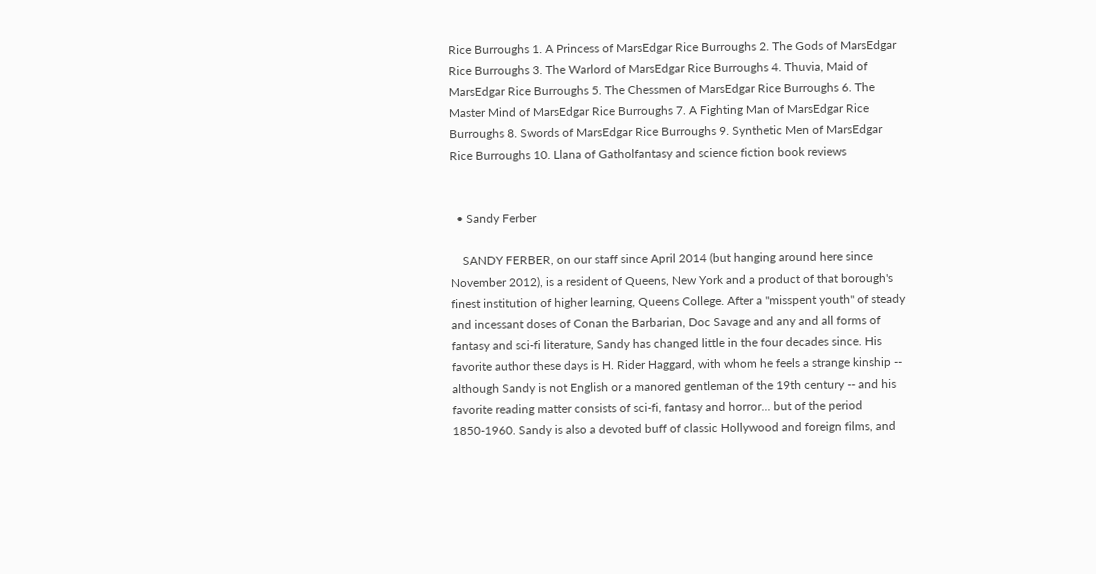Rice Burroughs 1. A Princess of MarsEdgar Rice Burroughs 2. The Gods of MarsEdgar Rice Burroughs 3. The Warlord of MarsEdgar Rice Burroughs 4. Thuvia, Maid of MarsEdgar Rice Burroughs 5. The Chessmen of MarsEdgar Rice Burroughs 6. The Master Mind of MarsEdgar Rice Burroughs 7. A Fighting Man of MarsEdgar Rice Burroughs 8. Swords of MarsEdgar Rice Burroughs 9. Synthetic Men of MarsEdgar Rice Burroughs 10. Llana of Gatholfantasy and science fiction book reviews


  • Sandy Ferber

    SANDY FERBER, on our staff since April 2014 (but hanging around here since November 2012), is a resident of Queens, New York and a product of that borough's finest institution of higher learning, Queens College. After a "misspent youth" of steady and incessant doses of Conan the Barbarian, Doc Savage and any and all forms of fantasy and sci-fi literature, Sandy has changed little in the four decades since. His favorite author these days is H. Rider Haggard, with whom he feels a strange kinship -- although Sandy is not English or a manored gentleman of the 19th century -- and his favorite reading matter consists of sci-fi, fantasy and horror... but of the period 1850-1960. Sandy is also a devoted buff of classic Hollywood and foreign films, and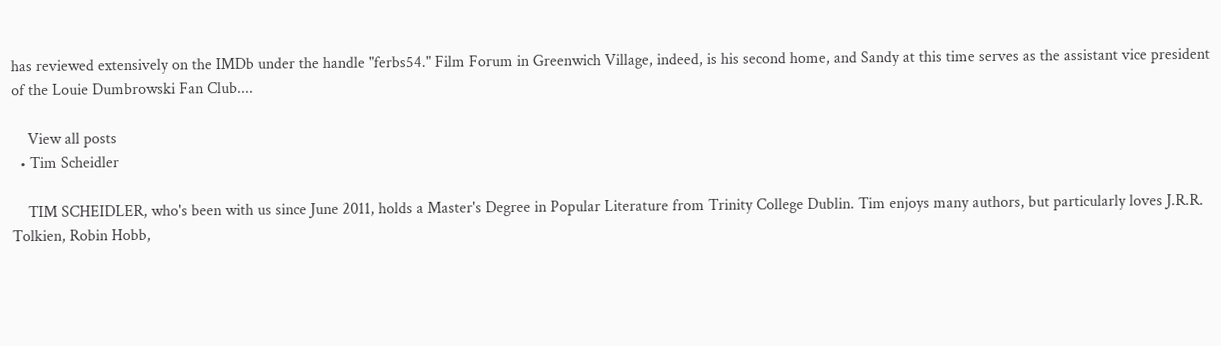has reviewed extensively on the IMDb under the handle "ferbs54." Film Forum in Greenwich Village, indeed, is his second home, and Sandy at this time serves as the assistant vice president of the Louie Dumbrowski Fan Club....

    View all posts
  • Tim Scheidler

    TIM SCHEIDLER, who's been with us since June 2011, holds a Master's Degree in Popular Literature from Trinity College Dublin. Tim enjoys many authors, but particularly loves J.R.R. Tolkien, Robin Hobb,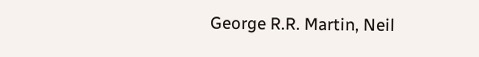George R.R. Martin, Neil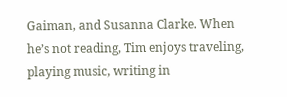Gaiman, and Susanna Clarke. When he’s not reading, Tim enjoys traveling, playing music, writing in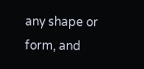any shape or form, and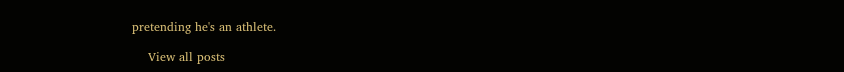pretending he's an athlete.

    View all posts